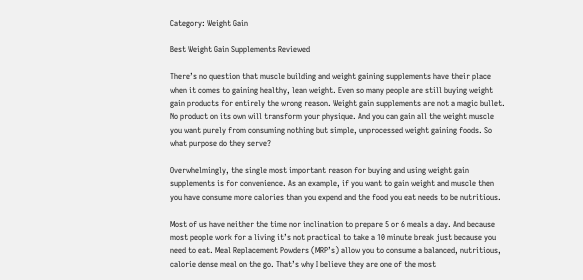Category: Weight Gain

Best Weight Gain Supplements Reviewed

There’s no question that muscle building and weight gaining supplements have their place when it comes to gaining healthy, lean weight. Even so many people are still buying weight gain products for entirely the wrong reason. Weight gain supplements are not a magic bullet. No product on its own will transform your physique. And you can gain all the weight muscle you want purely from consuming nothing but simple, unprocessed weight gaining foods. So what purpose do they serve?

Overwhelmingly, the single most important reason for buying and using weight gain supplements is for convenience. As an example, if you want to gain weight and muscle then you have consume more calories than you expend and the food you eat needs to be nutritious.

Most of us have neither the time nor inclination to prepare 5 or 6 meals a day. And because most people work for a living it’s not practical to take a 10 minute break just because you need to eat. Meal Replacement Powders (MRP’s) allow you to consume a balanced, nutritious, calorie dense meal on the go. That’s why I believe they are one of the most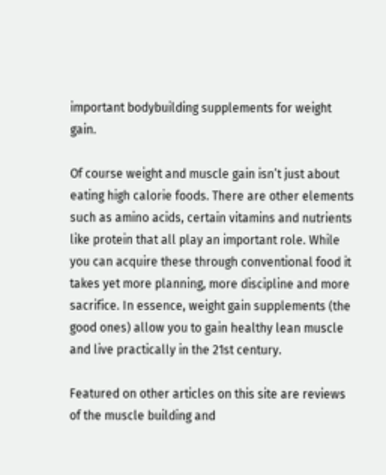important bodybuilding supplements for weight gain.

Of course weight and muscle gain isn’t just about eating high calorie foods. There are other elements such as amino acids, certain vitamins and nutrients like protein that all play an important role. While you can acquire these through conventional food it takes yet more planning, more discipline and more sacrifice. In essence, weight gain supplements (the good ones) allow you to gain healthy lean muscle and live practically in the 21st century.

Featured on other articles on this site are reviews of the muscle building and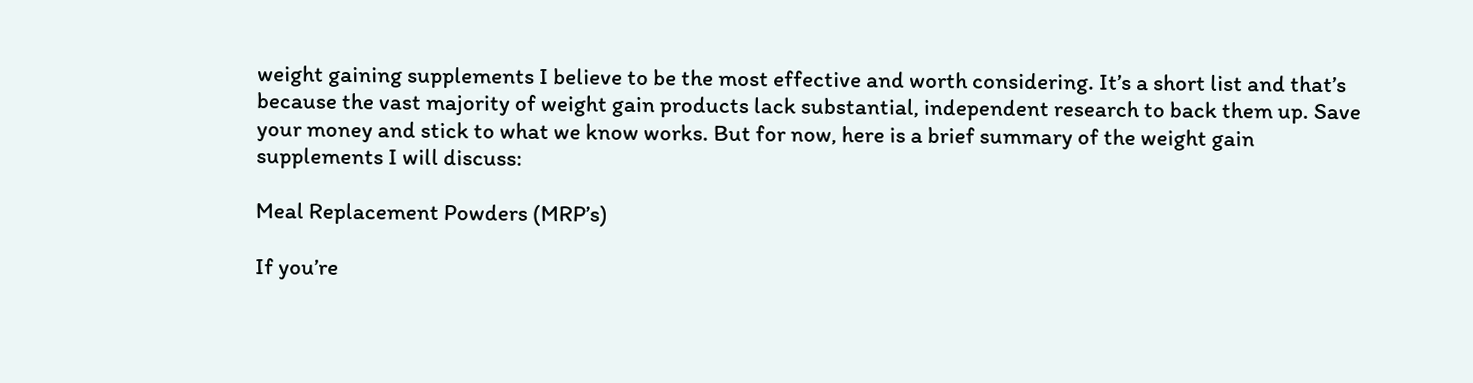weight gaining supplements I believe to be the most effective and worth considering. It’s a short list and that’s because the vast majority of weight gain products lack substantial, independent research to back them up. Save your money and stick to what we know works. But for now, here is a brief summary of the weight gain supplements I will discuss:

Meal Replacement Powders (MRP’s)

If you’re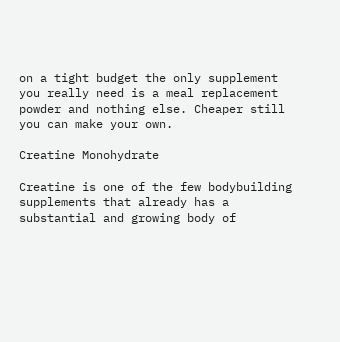on a tight budget the only supplement you really need is a meal replacement powder and nothing else. Cheaper still you can make your own.

Creatine Monohydrate

Creatine is one of the few bodybuilding supplements that already has a substantial and growing body of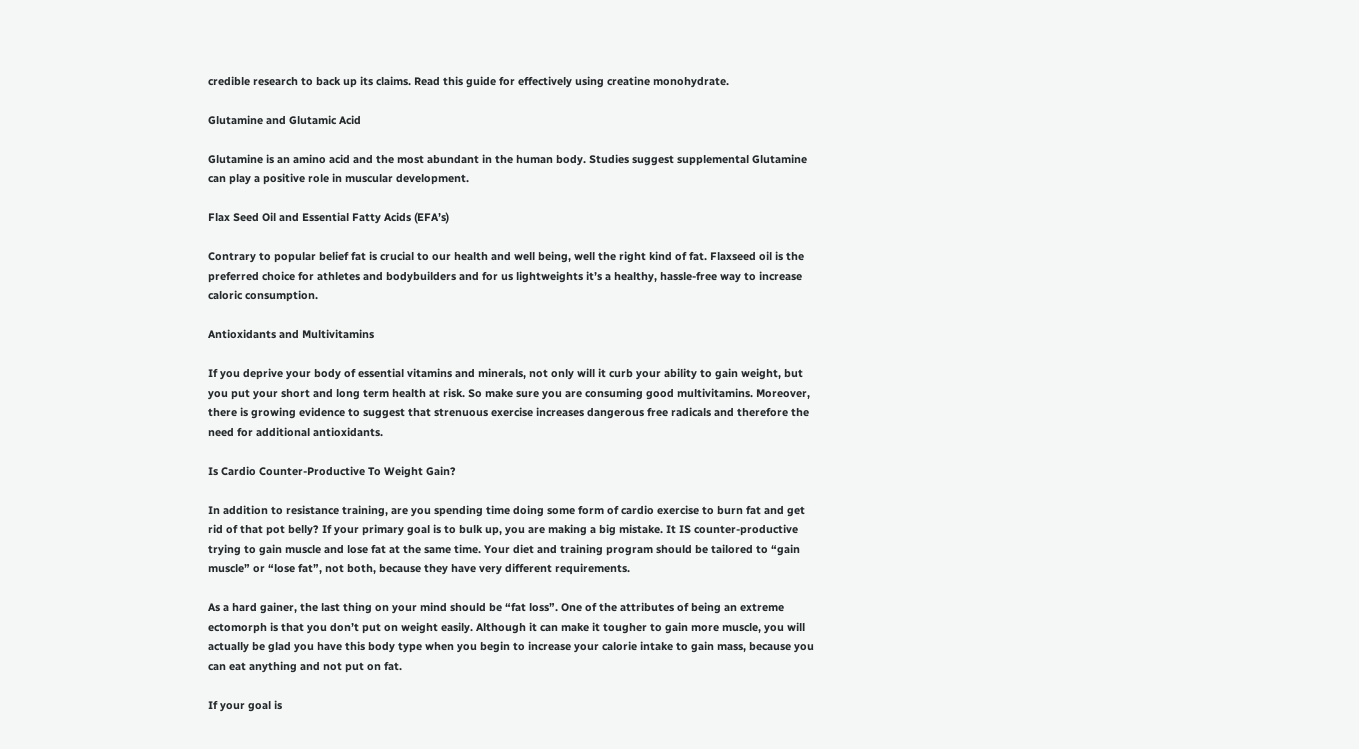credible research to back up its claims. Read this guide for effectively using creatine monohydrate.

Glutamine and Glutamic Acid

Glutamine is an amino acid and the most abundant in the human body. Studies suggest supplemental Glutamine can play a positive role in muscular development.

Flax Seed Oil and Essential Fatty Acids (EFA’s)

Contrary to popular belief fat is crucial to our health and well being, well the right kind of fat. Flaxseed oil is the preferred choice for athletes and bodybuilders and for us lightweights it’s a healthy, hassle-free way to increase caloric consumption.

Antioxidants and Multivitamins

If you deprive your body of essential vitamins and minerals, not only will it curb your ability to gain weight, but you put your short and long term health at risk. So make sure you are consuming good multivitamins. Moreover, there is growing evidence to suggest that strenuous exercise increases dangerous free radicals and therefore the need for additional antioxidants.

Is Cardio Counter-Productive To Weight Gain?

In addition to resistance training, are you spending time doing some form of cardio exercise to burn fat and get rid of that pot belly? If your primary goal is to bulk up, you are making a big mistake. It IS counter-productive trying to gain muscle and lose fat at the same time. Your diet and training program should be tailored to “gain muscle” or “lose fat”, not both, because they have very different requirements.

As a hard gainer, the last thing on your mind should be “fat loss”. One of the attributes of being an extreme ectomorph is that you don’t put on weight easily. Although it can make it tougher to gain more muscle, you will actually be glad you have this body type when you begin to increase your calorie intake to gain mass, because you can eat anything and not put on fat.

If your goal is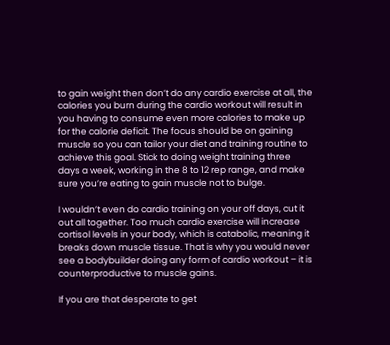to gain weight then don’t do any cardio exercise at all, the calories you burn during the cardio workout will result in you having to consume even more calories to make up for the calorie deficit. The focus should be on gaining muscle so you can tailor your diet and training routine to achieve this goal. Stick to doing weight training three days a week, working in the 8 to 12 rep range, and make sure you’re eating to gain muscle not to bulge.

I wouldn’t even do cardio training on your off days, cut it out all together. Too much cardio exercise will increase cortisol levels in your body, which is catabolic, meaning it breaks down muscle tissue. That is why you would never see a bodybuilder doing any form of cardio workout – it is counterproductive to muscle gains.

If you are that desperate to get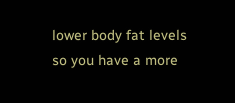lower body fat levels so you have a more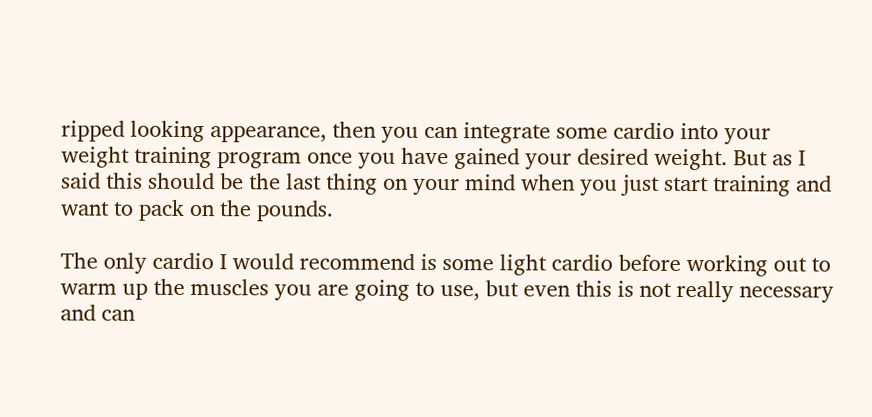ripped looking appearance, then you can integrate some cardio into your weight training program once you have gained your desired weight. But as I said this should be the last thing on your mind when you just start training and want to pack on the pounds.

The only cardio I would recommend is some light cardio before working out to warm up the muscles you are going to use, but even this is not really necessary and can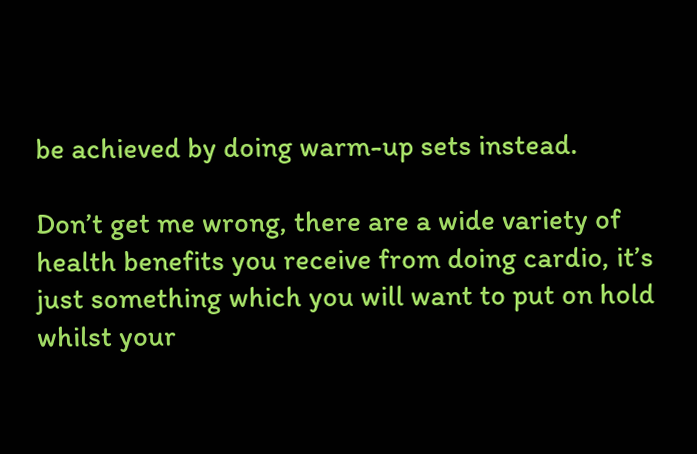be achieved by doing warm-up sets instead.

Don’t get me wrong, there are a wide variety of health benefits you receive from doing cardio, it’s just something which you will want to put on hold whilst your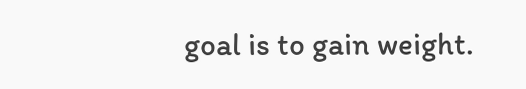goal is to gain weight.